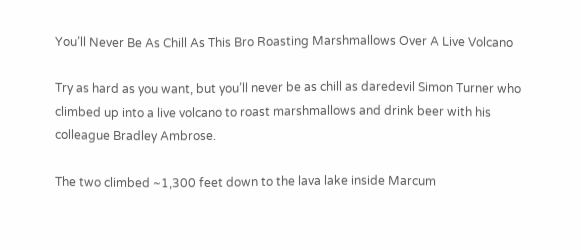You’ll Never Be As Chill As This Bro Roasting Marshmallows Over A Live Volcano

Try as hard as you want, but you’ll never be as chill as daredevil Simon Turner who climbed up into a live volcano to roast marshmallows and drink beer with his colleague Bradley Ambrose.

The two climbed ~1,300 feet down to the lava lake inside Marcum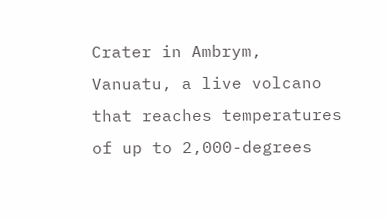Crater in Ambrym, Vanuatu, a live volcano that reaches temperatures of up to 2,000-degrees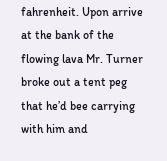fahrenheit. Upon arrive at the bank of the flowing lava Mr. Turner broke out a tent peg that he’d bee carrying with him and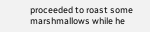proceeded to roast some marshmallows while he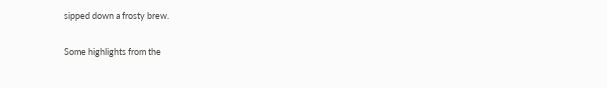sipped down a frosty brew.

Some highlights from the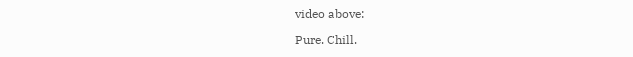video above:

Pure. Chill.